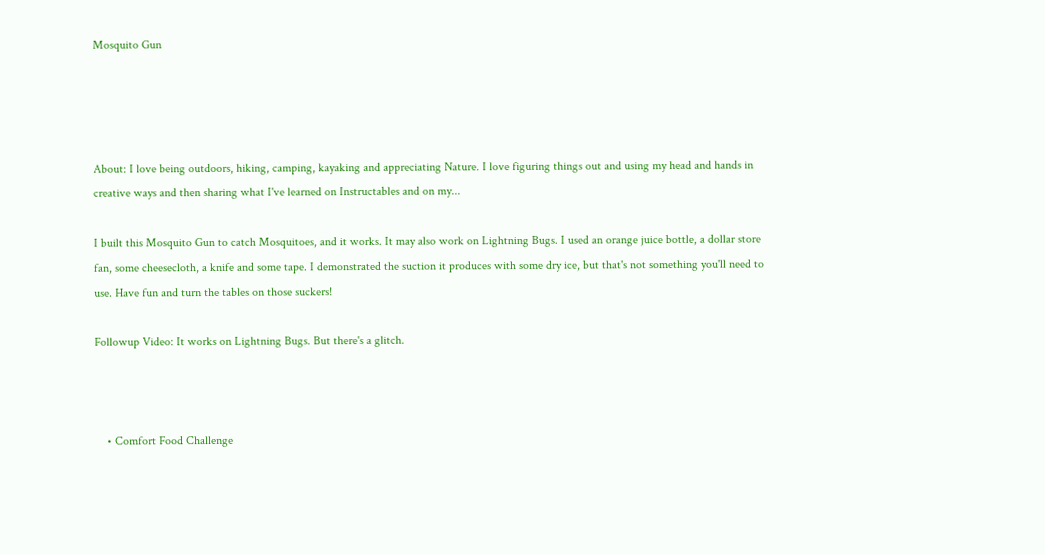Mosquito Gun




About: I love being outdoors, hiking, camping, kayaking and appreciating Nature. I love figuring things out and using my head and hands in creative ways and then sharing what I've learned on Instructables and on my...

I built this Mosquito Gun to catch Mosquitoes, and it works. It may also work on Lightning Bugs. I used an orange juice bottle, a dollar store fan, some cheesecloth, a knife and some tape. I demonstrated the suction it produces with some dry ice, but that's not something you'll need to use. Have fun and turn the tables on those suckers!

Followup Video: It works on Lightning Bugs. But there's a glitch.



    • Comfort Food Challenge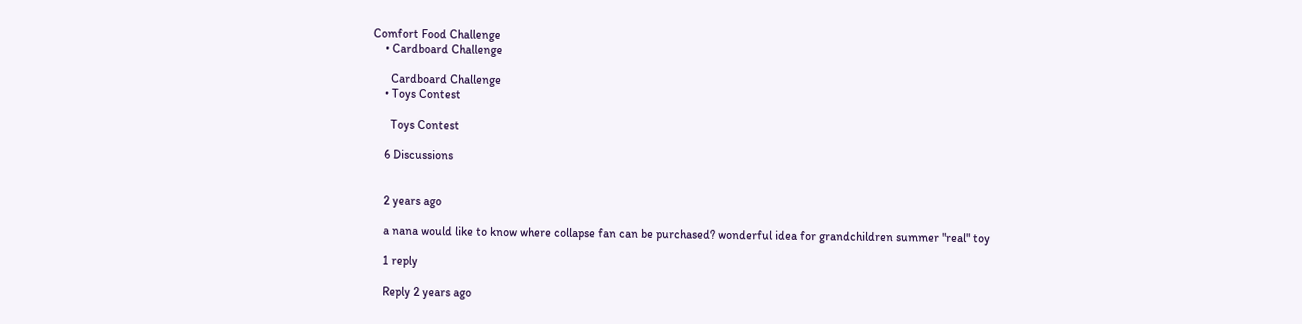Comfort Food Challenge
    • Cardboard Challenge

      Cardboard Challenge
    • Toys Contest

      Toys Contest

    6 Discussions


    2 years ago

    a nana would like to know where collapse fan can be purchased? wonderful idea for grandchildren summer "real" toy

    1 reply

    Reply 2 years ago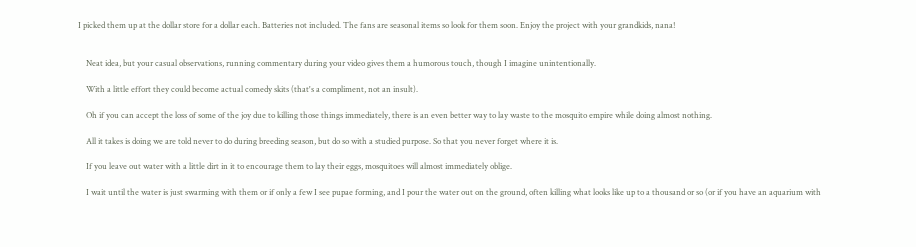I picked them up at the dollar store for a dollar each. Batteries not included. The fans are seasonal items so look for them soon. Enjoy the project with your grandkids, nana!


    Neat idea, but your casual observations, running commentary during your video gives them a humorous touch, though I imagine unintentionally.

    With a little effort they could become actual comedy skits (that's a compliment, not an insult).

    Oh if you can accept the loss of some of the joy due to killing those things immediately, there is an even better way to lay waste to the mosquito empire while doing almost nothing.

    All it takes is doing we are told never to do during breeding season, but do so with a studied purpose. So that you never forget where it is.

    If you leave out water with a little dirt in it to encourage them to lay their eggs, mosquitoes will almost immediately oblige.

    I wait until the water is just swarming with them or if only a few I see pupae forming, and I pour the water out on the ground, often killing what looks like up to a thousand or so (or if you have an aquarium with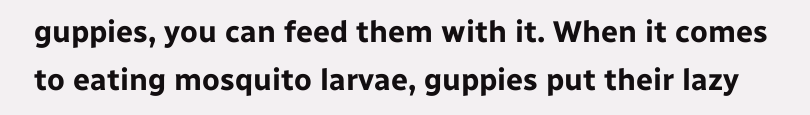guppies, you can feed them with it. When it comes to eating mosquito larvae, guppies put their lazy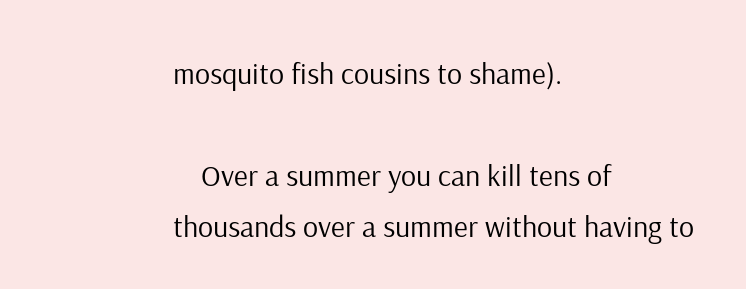mosquito fish cousins to shame).

    Over a summer you can kill tens of thousands over a summer without having to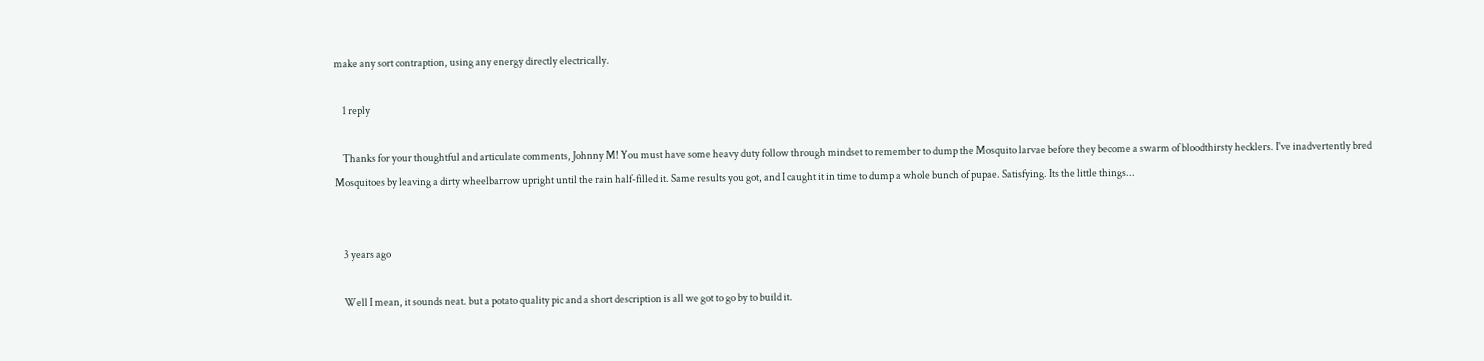make any sort contraption, using any energy directly electrically.

    1 reply

    Thanks for your thoughtful and articulate comments, Johnny M! You must have some heavy duty follow through mindset to remember to dump the Mosquito larvae before they become a swarm of bloodthirsty hecklers. I've inadvertently bred Mosquitoes by leaving a dirty wheelbarrow upright until the rain half-filled it. Same results you got, and I caught it in time to dump a whole bunch of pupae. Satisfying. Its the little things...


    3 years ago

    Well I mean, it sounds neat. but a potato quality pic and a short description is all we got to go by to build it.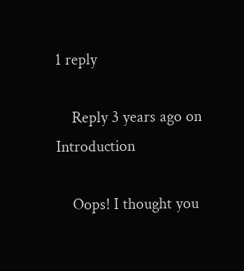1 reply

    Reply 3 years ago on Introduction

    Oops! I thought you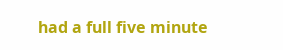had a full five minute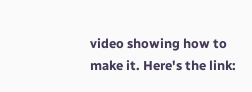video showing how to make it. Here's the link: